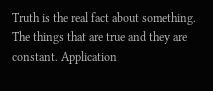Truth is the real fact about something. The things that are true and they are constant. Application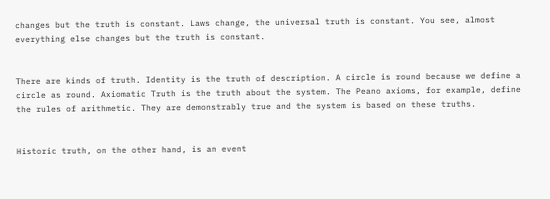changes but the truth is constant. Laws change, the universal truth is constant. You see, almost everything else changes but the truth is constant.


There are kinds of truth. Identity is the truth of description. A circle is round because we define a circle as round. Axiomatic Truth is the truth about the system. The Peano axioms, for example, define the rules of arithmetic. They are demonstrably true and the system is based on these truths.


Historic truth, on the other hand, is an event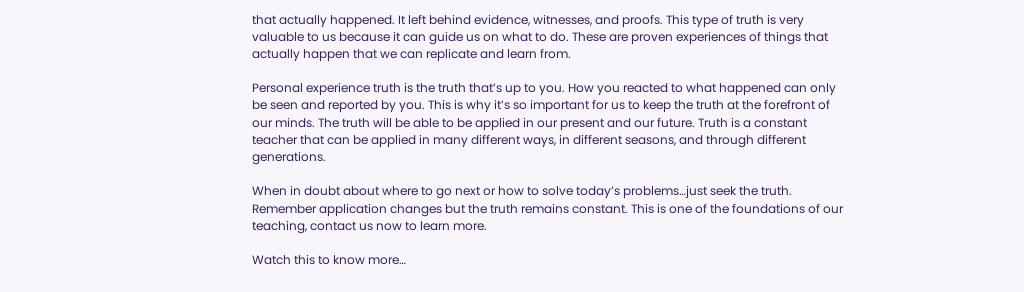that actually happened. It left behind evidence, witnesses, and proofs. This type of truth is very valuable to us because it can guide us on what to do. These are proven experiences of things that actually happen that we can replicate and learn from.

Personal experience truth is the truth that’s up to you. How you reacted to what happened can only be seen and reported by you. This is why it’s so important for us to keep the truth at the forefront of our minds. The truth will be able to be applied in our present and our future. Truth is a constant teacher that can be applied in many different ways, in different seasons, and through different generations.

When in doubt about where to go next or how to solve today’s problems…just seek the truth.  Remember application changes but the truth remains constant. This is one of the foundations of our teaching, contact us now to learn more.

Watch this to know more…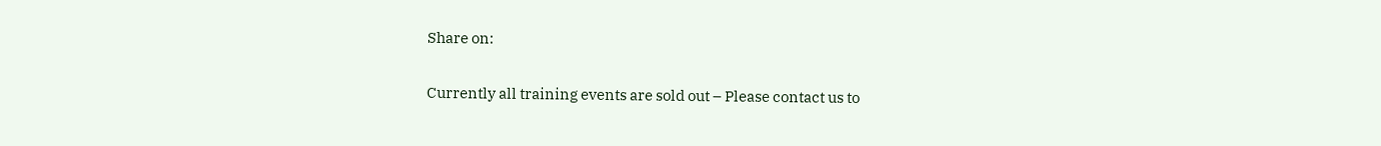Share on:

Currently all training events are sold out – Please contact us to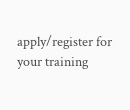apply/register for your training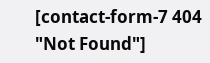[contact-form-7 404 "Not Found"]